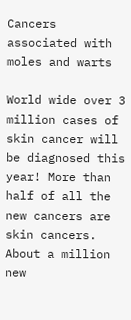Cancers associated with moles and warts

World wide over 3 million cases of skin cancer will be diagnosed this year! More than half of all the new cancers are skin cancers. About a million new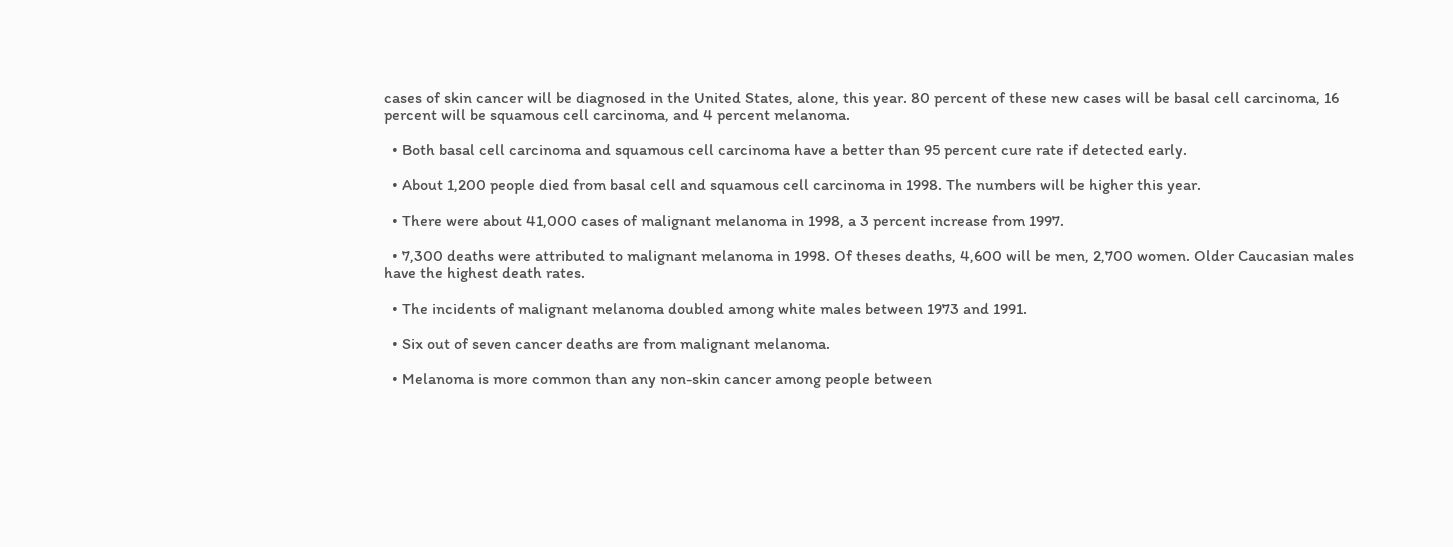cases of skin cancer will be diagnosed in the United States, alone, this year. 80 percent of these new cases will be basal cell carcinoma, 16 percent will be squamous cell carcinoma, and 4 percent melanoma.

  • Both basal cell carcinoma and squamous cell carcinoma have a better than 95 percent cure rate if detected early.

  • About 1,200 people died from basal cell and squamous cell carcinoma in 1998. The numbers will be higher this year.

  • There were about 41,000 cases of malignant melanoma in 1998, a 3 percent increase from 1997.

  • 7,300 deaths were attributed to malignant melanoma in 1998. Of theses deaths, 4,600 will be men, 2,700 women. Older Caucasian males have the highest death rates.

  • The incidents of malignant melanoma doubled among white males between 1973 and 1991.

  • Six out of seven cancer deaths are from malignant melanoma.

  • Melanoma is more common than any non-skin cancer among people between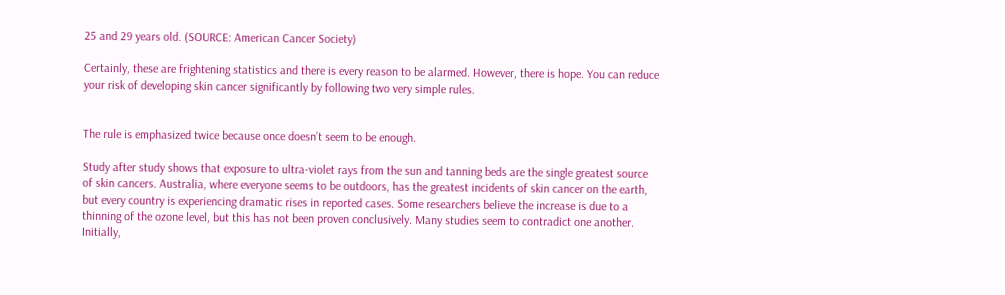25 and 29 years old. (SOURCE: American Cancer Society)

Certainly, these are frightening statistics and there is every reason to be alarmed. However, there is hope. You can reduce your risk of developing skin cancer significantly by following two very simple rules.


The rule is emphasized twice because once doesn’t seem to be enough.

Study after study shows that exposure to ultra-violet rays from the sun and tanning beds are the single greatest source of skin cancers. Australia, where everyone seems to be outdoors, has the greatest incidents of skin cancer on the earth, but every country is experiencing dramatic rises in reported cases. Some researchers believe the increase is due to a thinning of the ozone level, but this has not been proven conclusively. Many studies seem to contradict one another. Initially,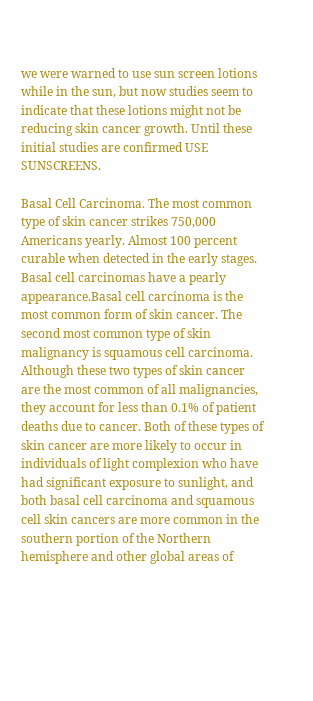we were warned to use sun screen lotions while in the sun, but now studies seem to indicate that these lotions might not be reducing skin cancer growth. Until these initial studies are confirmed USE SUNSCREENS.

Basal Cell Carcinoma. The most common type of skin cancer strikes 750,000 Americans yearly. Almost 100 percent curable when detected in the early stages. Basal cell carcinomas have a pearly appearance.Basal cell carcinoma is the most common form of skin cancer. The second most common type of skin malignancy is squamous cell carcinoma. Although these two types of skin cancer are the most common of all malignancies, they account for less than 0.1% of patient deaths due to cancer. Both of these types of skin cancer are more likely to occur in individuals of light complexion who have had significant exposure to sunlight, and both basal cell carcinoma and squamous cell skin cancers are more common in the southern portion of the Northern hemisphere and other global areas of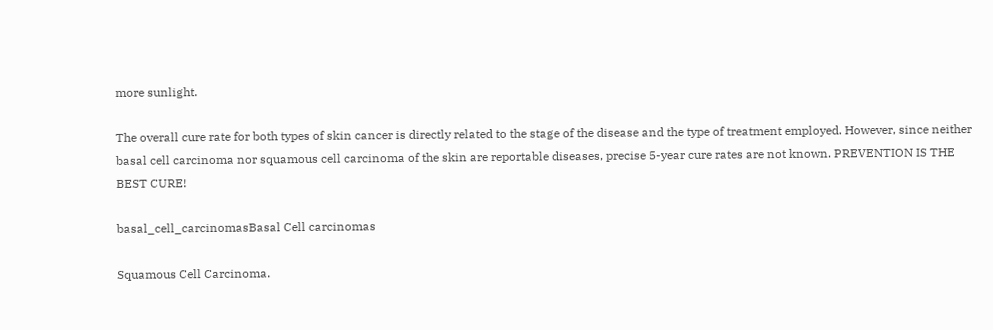more sunlight.

The overall cure rate for both types of skin cancer is directly related to the stage of the disease and the type of treatment employed. However, since neither basal cell carcinoma nor squamous cell carcinoma of the skin are reportable diseases, precise 5-year cure rates are not known. PREVENTION IS THE BEST CURE!

basal_cell_carcinomasBasal Cell carcinomas

Squamous Cell Carcinoma.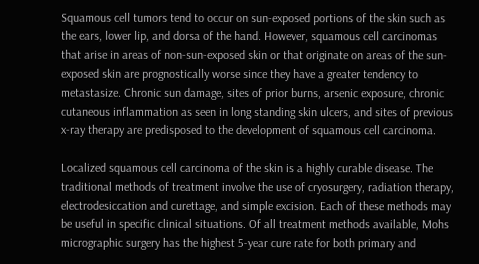Squamous cell tumors tend to occur on sun-exposed portions of the skin such as the ears, lower lip, and dorsa of the hand. However, squamous cell carcinomas that arise in areas of non-sun-exposed skin or that originate on areas of the sun-exposed skin are prognostically worse since they have a greater tendency to metastasize. Chronic sun damage, sites of prior burns, arsenic exposure, chronic cutaneous inflammation as seen in long standing skin ulcers, and sites of previous x-ray therapy are predisposed to the development of squamous cell carcinoma.

Localized squamous cell carcinoma of the skin is a highly curable disease. The traditional methods of treatment involve the use of cryosurgery, radiation therapy, electrodesiccation and curettage, and simple excision. Each of these methods may be useful in specific clinical situations. Of all treatment methods available, Mohs micrographic surgery has the highest 5-year cure rate for both primary and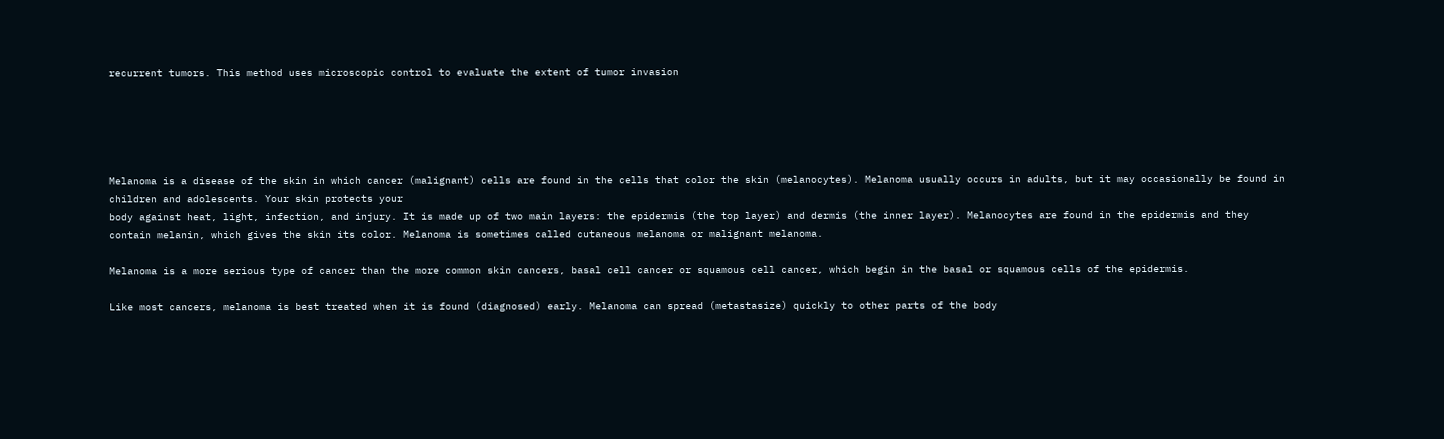recurrent tumors. This method uses microscopic control to evaluate the extent of tumor invasion





Melanoma is a disease of the skin in which cancer (malignant) cells are found in the cells that color the skin (melanocytes). Melanoma usually occurs in adults, but it may occasionally be found in children and adolescents. Your skin protects your
body against heat, light, infection, and injury. It is made up of two main layers: the epidermis (the top layer) and dermis (the inner layer). Melanocytes are found in the epidermis and they contain melanin, which gives the skin its color. Melanoma is sometimes called cutaneous melanoma or malignant melanoma.

Melanoma is a more serious type of cancer than the more common skin cancers, basal cell cancer or squamous cell cancer, which begin in the basal or squamous cells of the epidermis.

Like most cancers, melanoma is best treated when it is found (diagnosed) early. Melanoma can spread (metastasize) quickly to other parts of the body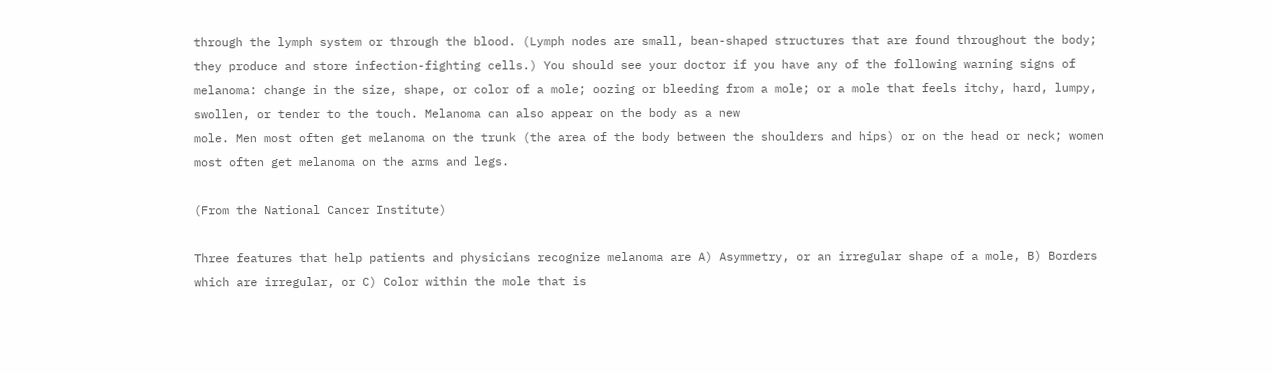through the lymph system or through the blood. (Lymph nodes are small, bean-shaped structures that are found throughout the body; they produce and store infection-fighting cells.) You should see your doctor if you have any of the following warning signs of melanoma: change in the size, shape, or color of a mole; oozing or bleeding from a mole; or a mole that feels itchy, hard, lumpy, swollen, or tender to the touch. Melanoma can also appear on the body as a new
mole. Men most often get melanoma on the trunk (the area of the body between the shoulders and hips) or on the head or neck; women most often get melanoma on the arms and legs.

(From the National Cancer Institute)

Three features that help patients and physicians recognize melanoma are A) Asymmetry, or an irregular shape of a mole, B) Borders which are irregular, or C) Color within the mole that is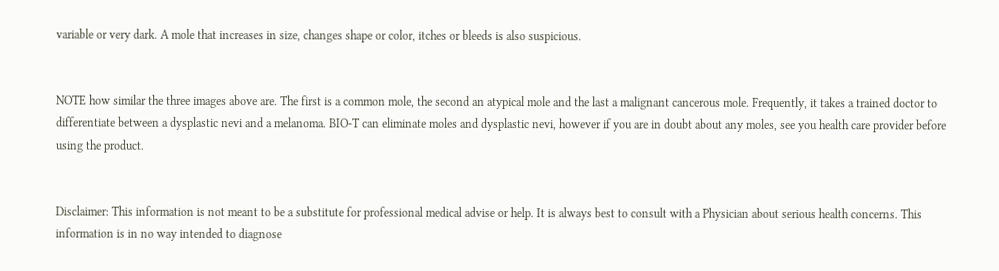variable or very dark. A mole that increases in size, changes shape or color, itches or bleeds is also suspicious.


NOTE how similar the three images above are. The first is a common mole, the second an atypical mole and the last a malignant cancerous mole. Frequently, it takes a trained doctor to differentiate between a dysplastic nevi and a melanoma. BIO-T can eliminate moles and dysplastic nevi, however if you are in doubt about any moles, see you health care provider before using the product.


Disclaimer: This information is not meant to be a substitute for professional medical advise or help. It is always best to consult with a Physician about serious health concerns. This information is in no way intended to diagnose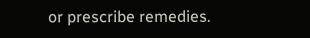or prescribe remedies.